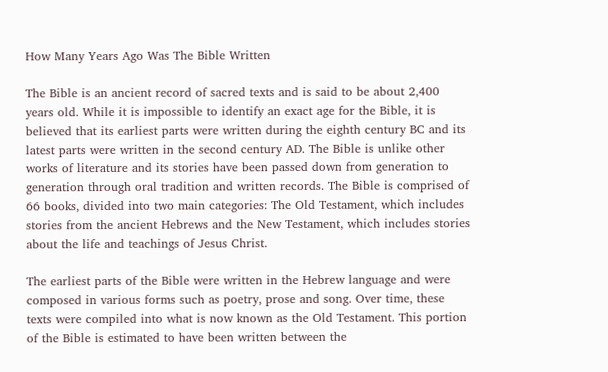How Many Years Ago Was The Bible Written

The Bible is an ancient record of sacred texts and is said to be about 2,400 years old. While it is impossible to identify an exact age for the Bible, it is believed that its earliest parts were written during the eighth century BC and its latest parts were written in the second century AD. The Bible is unlike other works of literature and its stories have been passed down from generation to generation through oral tradition and written records. The Bible is comprised of 66 books, divided into two main categories: The Old Testament, which includes stories from the ancient Hebrews and the New Testament, which includes stories about the life and teachings of Jesus Christ.

The earliest parts of the Bible were written in the Hebrew language and were composed in various forms such as poetry, prose and song. Over time, these texts were compiled into what is now known as the Old Testament. This portion of the Bible is estimated to have been written between the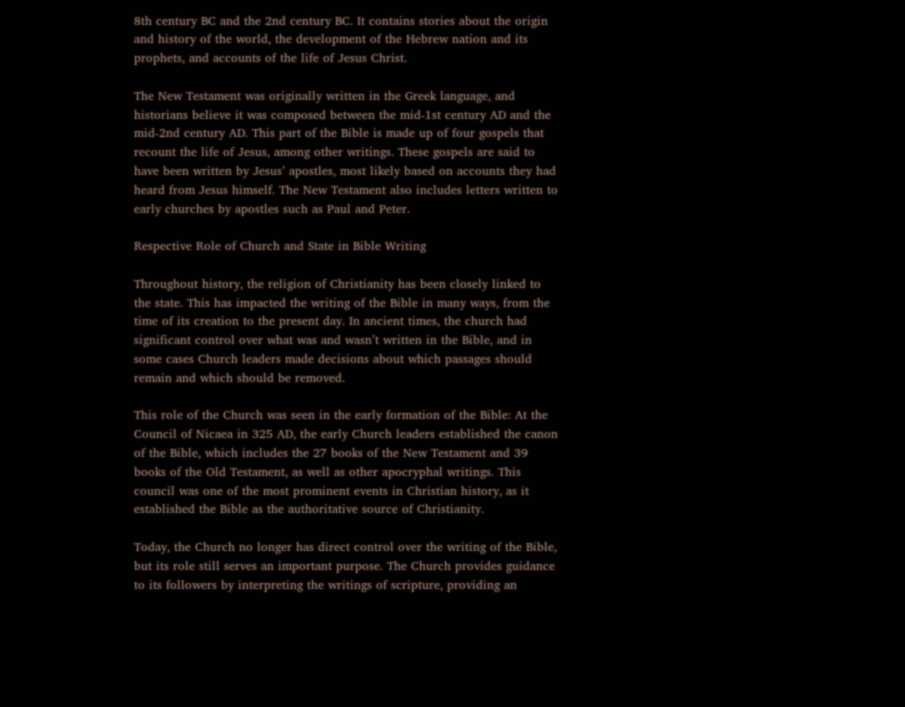8th century BC and the 2nd century BC. It contains stories about the origin and history of the world, the development of the Hebrew nation and its prophets, and accounts of the life of Jesus Christ.

The New Testament was originally written in the Greek language, and historians believe it was composed between the mid-1st century AD and the mid-2nd century AD. This part of the Bible is made up of four gospels that recount the life of Jesus, among other writings. These gospels are said to have been written by Jesus’ apostles, most likely based on accounts they had heard from Jesus himself. The New Testament also includes letters written to early churches by apostles such as Paul and Peter.

Respective Role of Church and State in Bible Writing

Throughout history, the religion of Christianity has been closely linked to the state. This has impacted the writing of the Bible in many ways, from the time of its creation to the present day. In ancient times, the church had significant control over what was and wasn’t written in the Bible, and in some cases Church leaders made decisions about which passages should remain and which should be removed.

This role of the Church was seen in the early formation of the Bible: At the Council of Nicaea in 325 AD, the early Church leaders established the canon of the Bible, which includes the 27 books of the New Testament and 39 books of the Old Testament, as well as other apocryphal writings. This council was one of the most prominent events in Christian history, as it established the Bible as the authoritative source of Christianity.

Today, the Church no longer has direct control over the writing of the Bible, but its role still serves an important purpose. The Church provides guidance to its followers by interpreting the writings of scripture, providing an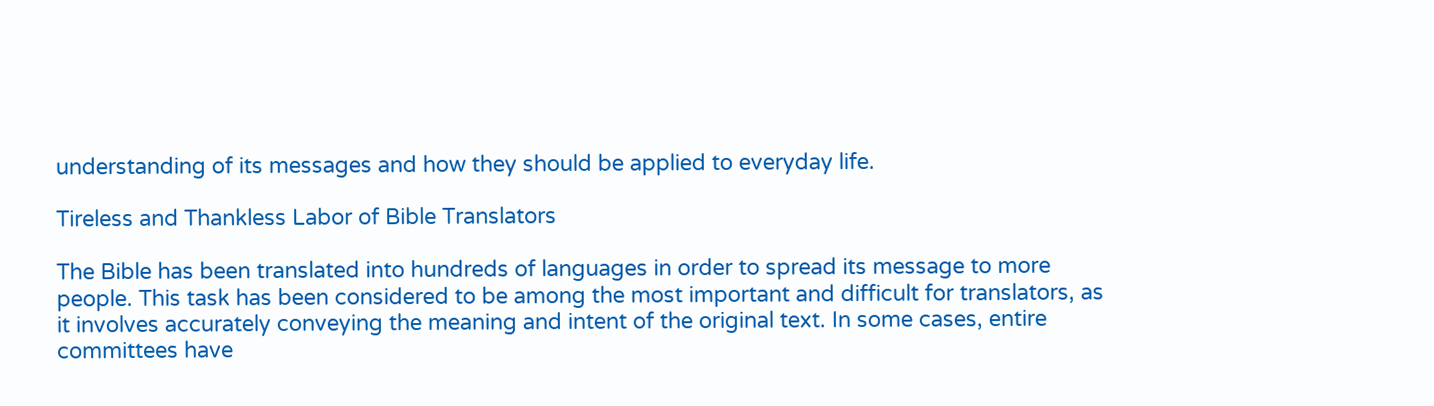understanding of its messages and how they should be applied to everyday life.

Tireless and Thankless Labor of Bible Translators

The Bible has been translated into hundreds of languages in order to spread its message to more people. This task has been considered to be among the most important and difficult for translators, as it involves accurately conveying the meaning and intent of the original text. In some cases, entire committees have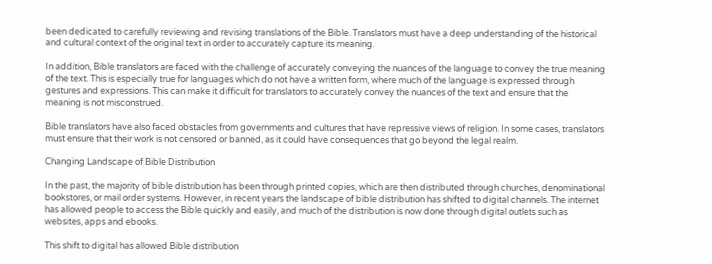been dedicated to carefully reviewing and revising translations of the Bible. Translators must have a deep understanding of the historical and cultural context of the original text in order to accurately capture its meaning.

In addition, Bible translators are faced with the challenge of accurately conveying the nuances of the language to convey the true meaning of the text. This is especially true for languages which do not have a written form, where much of the language is expressed through gestures and expressions. This can make it difficult for translators to accurately convey the nuances of the text and ensure that the meaning is not misconstrued.

Bible translators have also faced obstacles from governments and cultures that have repressive views of religion. In some cases, translators must ensure that their work is not censored or banned, as it could have consequences that go beyond the legal realm.

Changing Landscape of Bible Distribution

In the past, the majority of bible distribution has been through printed copies, which are then distributed through churches, denominational bookstores, or mail order systems. However, in recent years the landscape of bible distribution has shifted to digital channels. The internet has allowed people to access the Bible quickly and easily, and much of the distribution is now done through digital outlets such as websites, apps and ebooks.

This shift to digital has allowed Bible distribution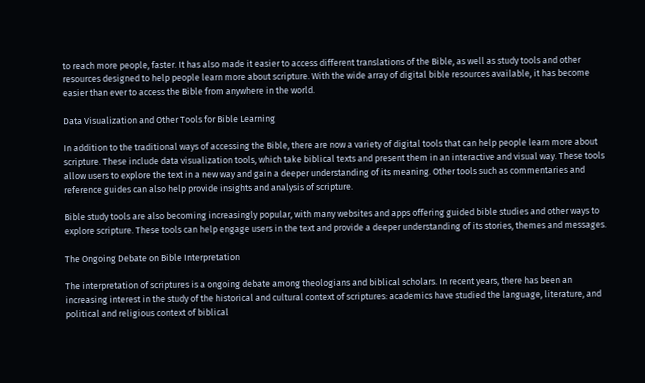to reach more people, faster. It has also made it easier to access different translations of the Bible, as well as study tools and other resources designed to help people learn more about scripture. With the wide array of digital bible resources available, it has become easier than ever to access the Bible from anywhere in the world.

Data Visualization and Other Tools for Bible Learning

In addition to the traditional ways of accessing the Bible, there are now a variety of digital tools that can help people learn more about scripture. These include data visualization tools, which take biblical texts and present them in an interactive and visual way. These tools allow users to explore the text in a new way and gain a deeper understanding of its meaning. Other tools such as commentaries and reference guides can also help provide insights and analysis of scripture.

Bible study tools are also becoming increasingly popular, with many websites and apps offering guided bible studies and other ways to explore scripture. These tools can help engage users in the text and provide a deeper understanding of its stories, themes and messages.

The Ongoing Debate on Bible Interpretation

The interpretation of scriptures is a ongoing debate among theologians and biblical scholars. In recent years, there has been an increasing interest in the study of the historical and cultural context of scriptures: academics have studied the language, literature, and political and religious context of biblical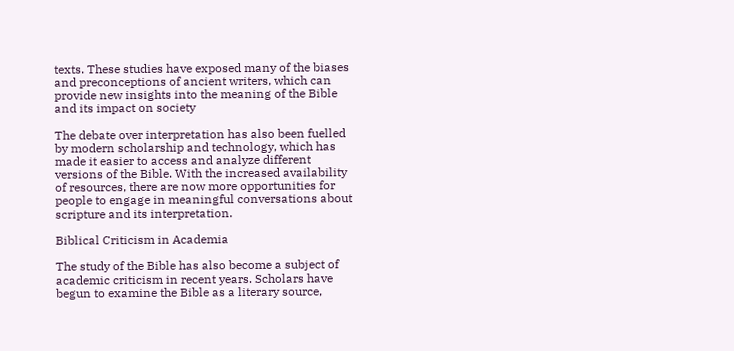texts. These studies have exposed many of the biases and preconceptions of ancient writers, which can provide new insights into the meaning of the Bible and its impact on society

The debate over interpretation has also been fuelled by modern scholarship and technology, which has made it easier to access and analyze different versions of the Bible. With the increased availability of resources, there are now more opportunities for people to engage in meaningful conversations about scripture and its interpretation.

Biblical Criticism in Academia

The study of the Bible has also become a subject of academic criticism in recent years. Scholars have begun to examine the Bible as a literary source,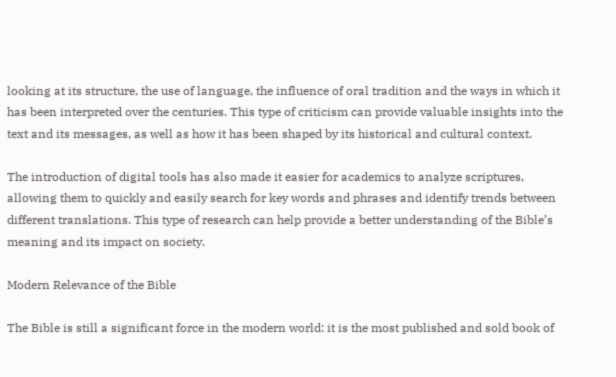looking at its structure, the use of language, the influence of oral tradition and the ways in which it has been interpreted over the centuries. This type of criticism can provide valuable insights into the text and its messages, as well as how it has been shaped by its historical and cultural context.

The introduction of digital tools has also made it easier for academics to analyze scriptures, allowing them to quickly and easily search for key words and phrases and identify trends between different translations. This type of research can help provide a better understanding of the Bible’s meaning and its impact on society.

Modern Relevance of the Bible

The Bible is still a significant force in the modern world: it is the most published and sold book of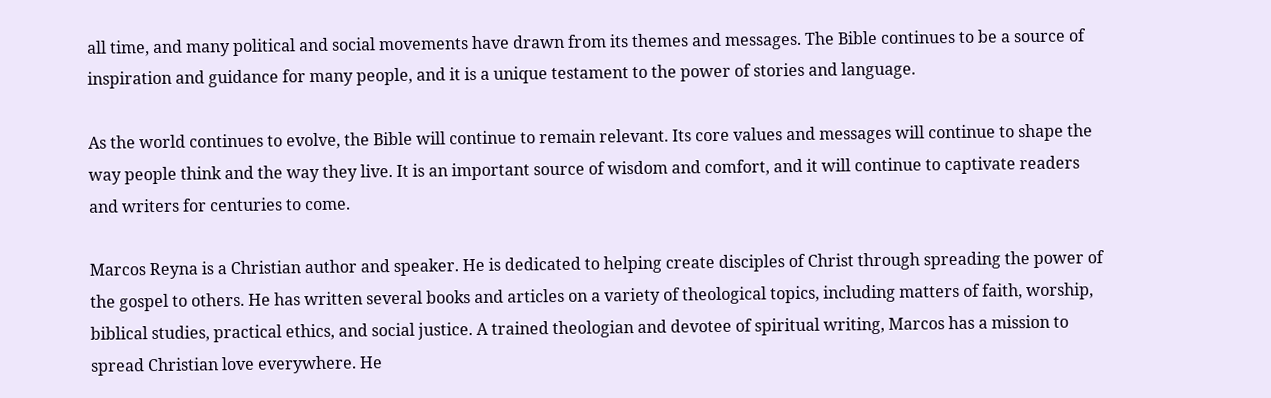all time, and many political and social movements have drawn from its themes and messages. The Bible continues to be a source of inspiration and guidance for many people, and it is a unique testament to the power of stories and language.

As the world continues to evolve, the Bible will continue to remain relevant. Its core values and messages will continue to shape the way people think and the way they live. It is an important source of wisdom and comfort, and it will continue to captivate readers and writers for centuries to come.

Marcos Reyna is a Christian author and speaker. He is dedicated to helping create disciples of Christ through spreading the power of the gospel to others. He has written several books and articles on a variety of theological topics, including matters of faith, worship, biblical studies, practical ethics, and social justice. A trained theologian and devotee of spiritual writing, Marcos has a mission to spread Christian love everywhere. He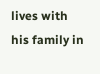lives with his family in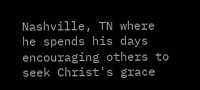Nashville, TN where he spends his days encouraging others to seek Christ's grace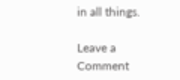in all things.

Leave a Comment